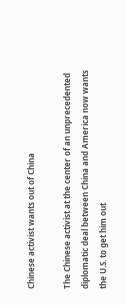Chinese activist wants out of China

The Chinese activist at the center of an unprecedented diplomatic deal between China and America now wants the U.S. to get him out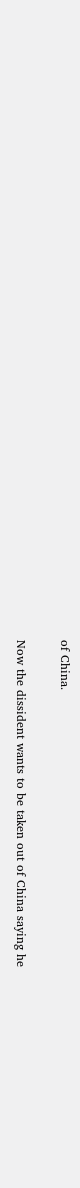of China.

Now the dissident wants to be taken out of China saying he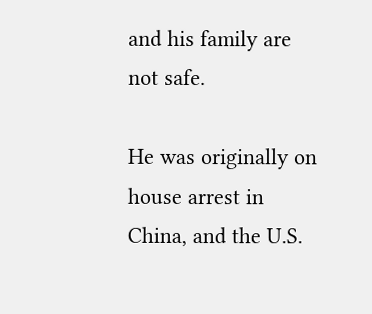and his family are not safe.

He was originally on house arrest in China, and the U.S.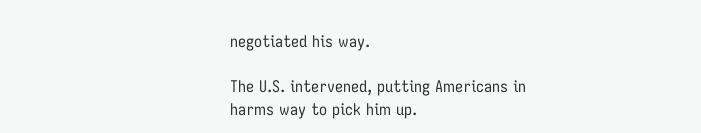negotiated his way.

The U.S. intervened, putting Americans in harms way to pick him up.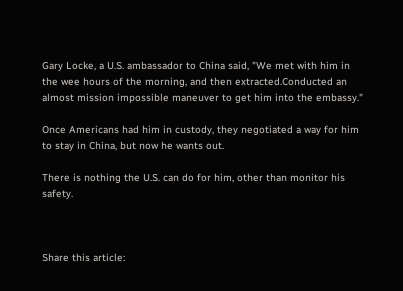Gary Locke, a U.S. ambassador to China said, "We met with him in the wee hours of the morning, and then extracted.Conducted an almost mission impossible maneuver to get him into the embassy."

Once Americans had him in custody, they negotiated a way for him to stay in China, but now he wants out.

There is nothing the U.S. can do for him, other than monitor his safety.



Share this article: